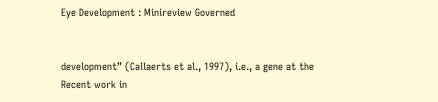Eye Development : Minireview Governed


development” (Callaerts et al., 1997), i.e., a gene at the Recent work in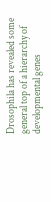Drosophila has revealed some general top of a hierarchy of developmental genes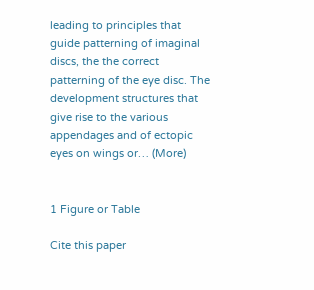leading to principles that guide patterning of imaginal discs, the the correct patterning of the eye disc. The development structures that give rise to the various appendages and of ectopic eyes on wings or… (More)


1 Figure or Table

Cite this paper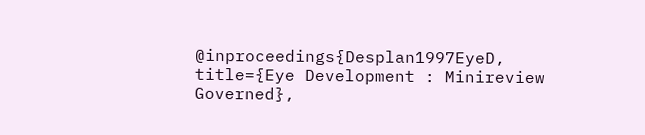@inproceedings{Desplan1997EyeD, title={Eye Development : Minireview Governed},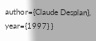author={Claude Desplan}, year={1997} }